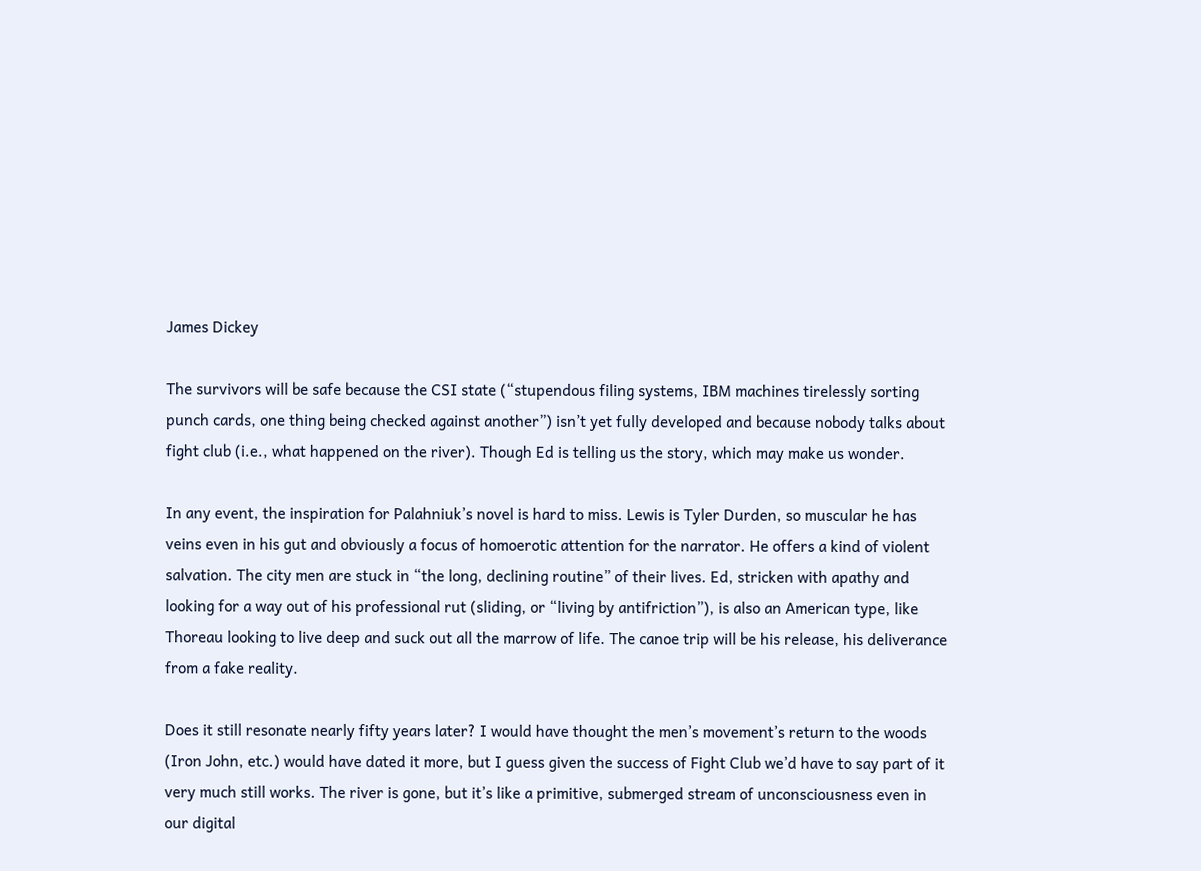James Dickey

The survivors will be safe because the CSI state (“stupendous filing systems, IBM machines tirelessly sorting punch cards, one thing being checked against another”) isn’t yet fully developed and because nobody talks about fight club (i.e., what happened on the river). Though Ed is telling us the story, which may make us wonder.

In any event, the inspiration for Palahniuk’s novel is hard to miss. Lewis is Tyler Durden, so muscular he has veins even in his gut and obviously a focus of homoerotic attention for the narrator. He offers a kind of violent salvation. The city men are stuck in “the long, declining routine” of their lives. Ed, stricken with apathy and looking for a way out of his professional rut (sliding, or “living by antifriction”), is also an American type, like Thoreau looking to live deep and suck out all the marrow of life. The canoe trip will be his release, his deliverance from a fake reality.

Does it still resonate nearly fifty years later? I would have thought the men’s movement’s return to the woods (Iron John, etc.) would have dated it more, but I guess given the success of Fight Club we’d have to say part of it very much still works. The river is gone, but it’s like a primitive, submerged stream of unconsciousness even in our digital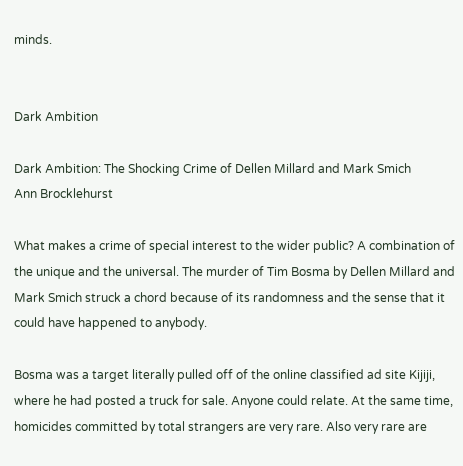minds.


Dark Ambition

Dark Ambition: The Shocking Crime of Dellen Millard and Mark Smich
Ann Brocklehurst

What makes a crime of special interest to the wider public? A combination of the unique and the universal. The murder of Tim Bosma by Dellen Millard and Mark Smich struck a chord because of its randomness and the sense that it could have happened to anybody.

Bosma was a target literally pulled off of the online classified ad site Kijiji, where he had posted a truck for sale. Anyone could relate. At the same time, homicides committed by total strangers are very rare. Also very rare are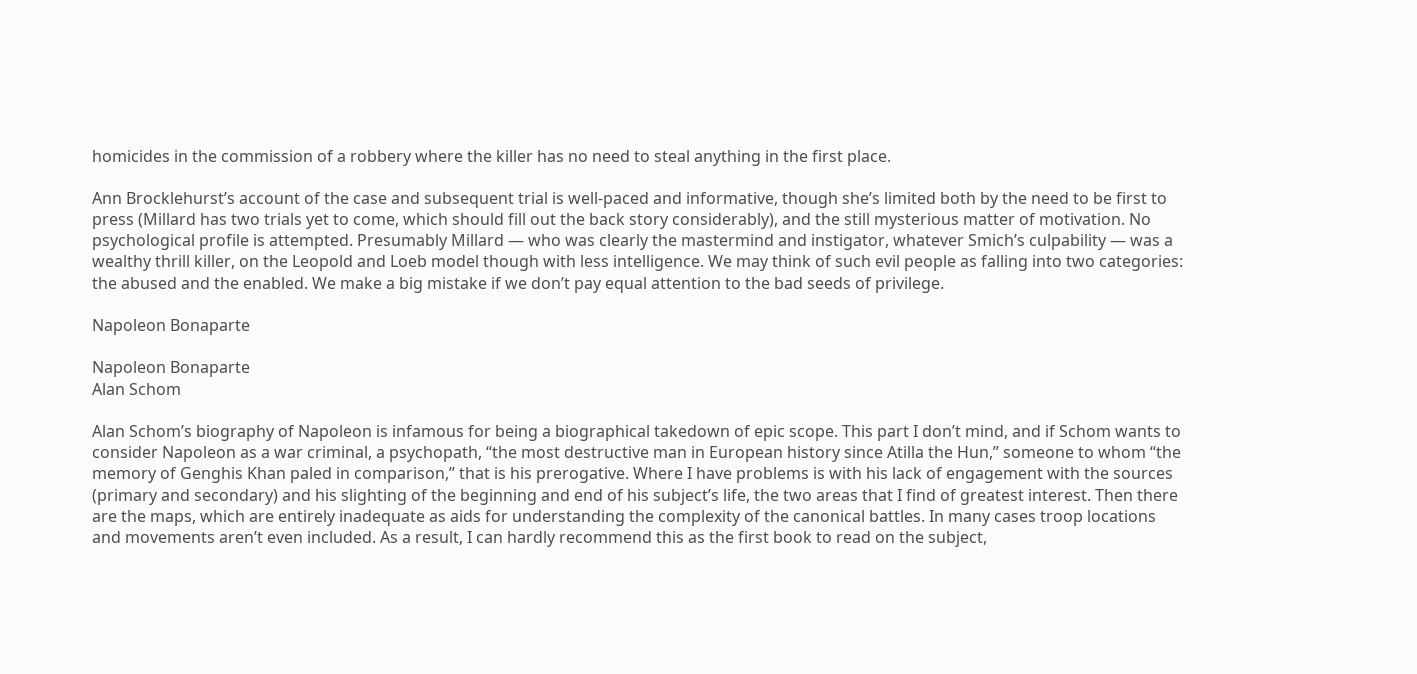homicides in the commission of a robbery where the killer has no need to steal anything in the first place.

Ann Brocklehurst’s account of the case and subsequent trial is well-paced and informative, though she’s limited both by the need to be first to press (Millard has two trials yet to come, which should fill out the back story considerably), and the still mysterious matter of motivation. No psychological profile is attempted. Presumably Millard — who was clearly the mastermind and instigator, whatever Smich’s culpability — was a wealthy thrill killer, on the Leopold and Loeb model though with less intelligence. We may think of such evil people as falling into two categories: the abused and the enabled. We make a big mistake if we don’t pay equal attention to the bad seeds of privilege.

Napoleon Bonaparte

Napoleon Bonaparte
Alan Schom

Alan Schom’s biography of Napoleon is infamous for being a biographical takedown of epic scope. This part I don’t mind, and if Schom wants to consider Napoleon as a war criminal, a psychopath, “the most destructive man in European history since Atilla the Hun,” someone to whom “the memory of Genghis Khan paled in comparison,” that is his prerogative. Where I have problems is with his lack of engagement with the sources (primary and secondary) and his slighting of the beginning and end of his subject’s life, the two areas that I find of greatest interest. Then there are the maps, which are entirely inadequate as aids for understanding the complexity of the canonical battles. In many cases troop locations and movements aren’t even included. As a result, I can hardly recommend this as the first book to read on the subject,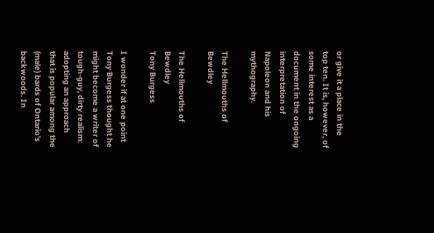or give it a place in the top ten. It is, however, of some interest as a document in the ongoing interpretation of Napoleon and his mythography.

The Hellmouths of Bewdley

The Hellmouths of Bewdley
Tony Burgess

I wonder if at one point Tony Burgess thought he might become a writer of tough-guy, dirty realism: adopting an approach that is popular among the (male) bards of Ontario’s backwoods. In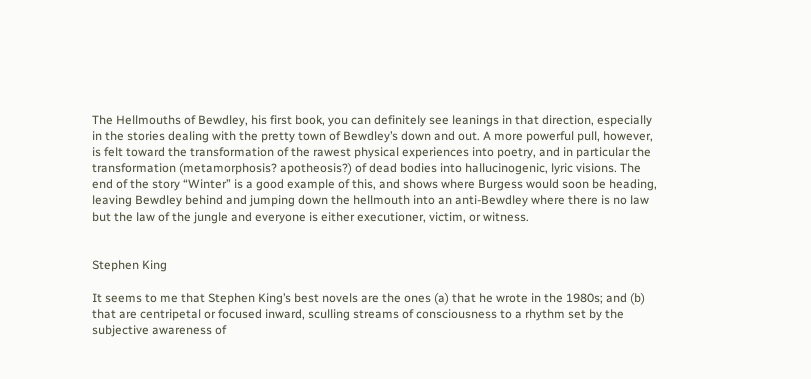The Hellmouths of Bewdley, his first book, you can definitely see leanings in that direction, especially in the stories dealing with the pretty town of Bewdley’s down and out. A more powerful pull, however, is felt toward the transformation of the rawest physical experiences into poetry, and in particular the transformation (metamorphosis? apotheosis?) of dead bodies into hallucinogenic, lyric visions. The end of the story “Winter” is a good example of this, and shows where Burgess would soon be heading, leaving Bewdley behind and jumping down the hellmouth into an anti-Bewdley where there is no law but the law of the jungle and everyone is either executioner, victim, or witness.


Stephen King

It seems to me that Stephen King’s best novels are the ones (a) that he wrote in the 1980s; and (b) that are centripetal or focused inward, sculling streams of consciousness to a rhythm set by the subjective awareness of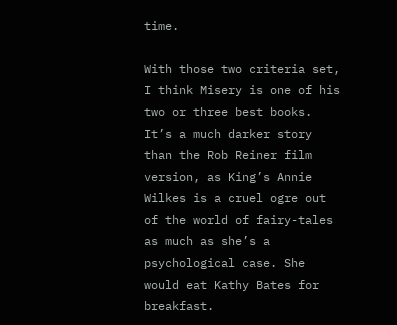time.

With those two criteria set, I think Misery is one of his two or three best books. It’s a much darker story than the Rob Reiner film version, as King’s Annie Wilkes is a cruel ogre out of the world of fairy-tales as much as she’s a psychological case. She would eat Kathy Bates for breakfast.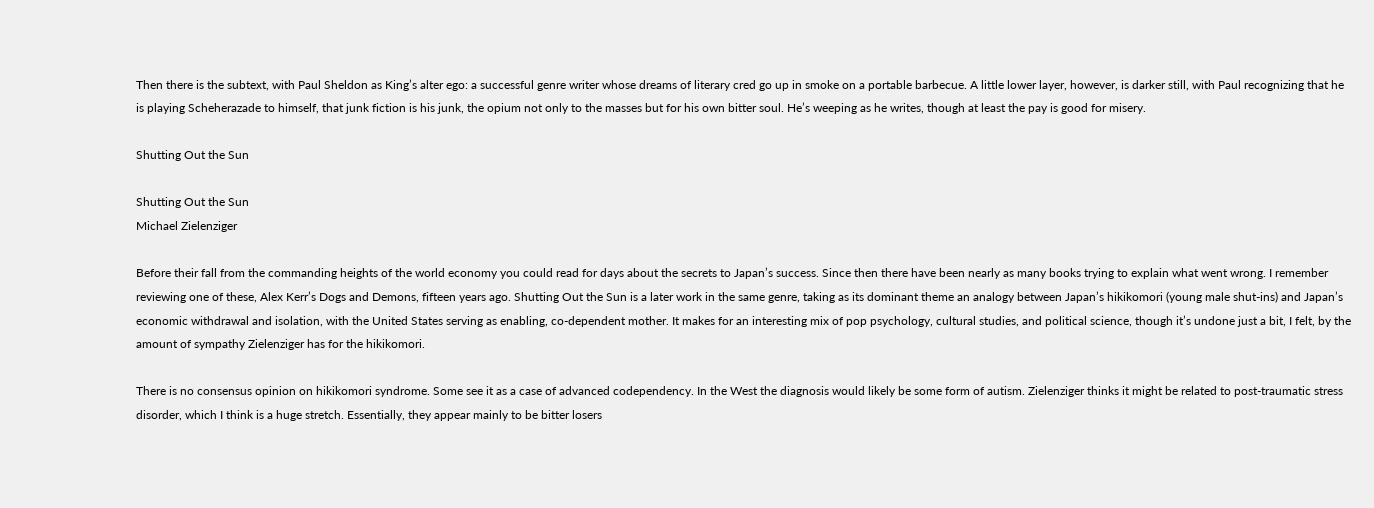Then there is the subtext, with Paul Sheldon as King’s alter ego: a successful genre writer whose dreams of literary cred go up in smoke on a portable barbecue. A little lower layer, however, is darker still, with Paul recognizing that he is playing Scheherazade to himself, that junk fiction is his junk, the opium not only to the masses but for his own bitter soul. He’s weeping as he writes, though at least the pay is good for misery.

Shutting Out the Sun

Shutting Out the Sun
Michael Zielenziger

Before their fall from the commanding heights of the world economy you could read for days about the secrets to Japan’s success. Since then there have been nearly as many books trying to explain what went wrong. I remember reviewing one of these, Alex Kerr’s Dogs and Demons, fifteen years ago. Shutting Out the Sun is a later work in the same genre, taking as its dominant theme an analogy between Japan’s hikikomori (young male shut-ins) and Japan’s economic withdrawal and isolation, with the United States serving as enabling, co-dependent mother. It makes for an interesting mix of pop psychology, cultural studies, and political science, though it’s undone just a bit, I felt, by the amount of sympathy Zielenziger has for the hikikomori.

There is no consensus opinion on hikikomori syndrome. Some see it as a case of advanced codependency. In the West the diagnosis would likely be some form of autism. Zielenziger thinks it might be related to post-traumatic stress disorder, which I think is a huge stretch. Essentially, they appear mainly to be bitter losers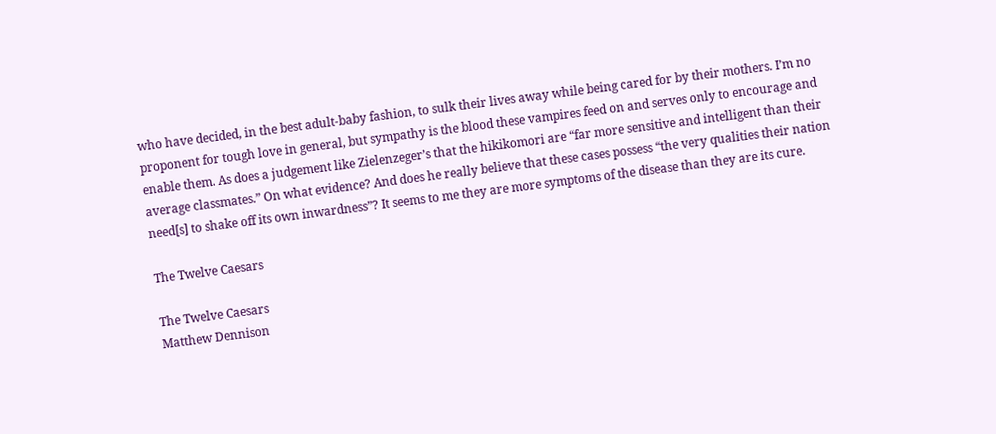who have decided, in the best adult-baby fashion, to sulk their lives away while being cared for by their mothers. I’m no proponent for tough love in general, but sympathy is the blood these vampires feed on and serves only to encourage and enable them. As does a judgement like Zielenzeger’s that the hikikomori are “far more sensitive and intelligent than their average classmates.” On what evidence? And does he really believe that these cases possess “the very qualities their nation need[s] to shake off its own inwardness”? It seems to me they are more symptoms of the disease than they are its cure.

The Twelve Caesars

The Twelve Caesars
Matthew Dennison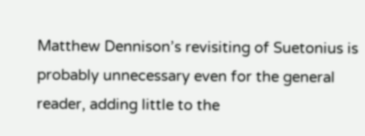Matthew Dennison’s revisiting of Suetonius is probably unnecessary even for the general reader, adding little to the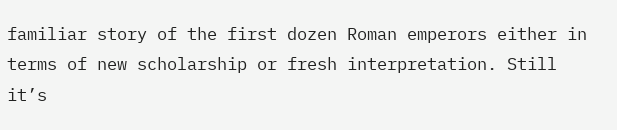familiar story of the first dozen Roman emperors either in terms of new scholarship or fresh interpretation. Still it’s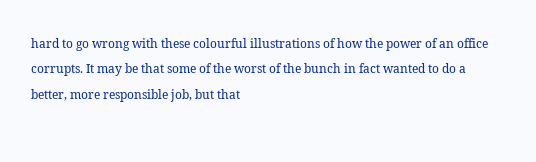hard to go wrong with these colourful illustrations of how the power of an office corrupts. It may be that some of the worst of the bunch in fact wanted to do a better, more responsible job, but that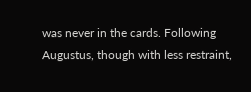was never in the cards. Following Augustus, though with less restraint,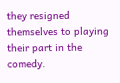they resigned themselves to playing their part in the comedy.